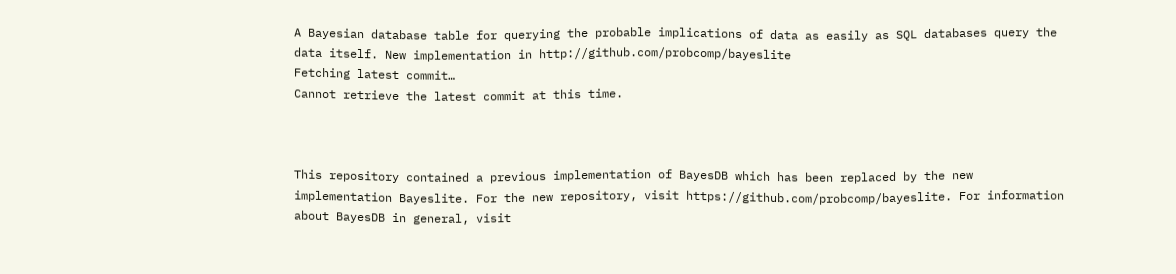A Bayesian database table for querying the probable implications of data as easily as SQL databases query the data itself. New implementation in http://github.com/probcomp/bayeslite
Fetching latest commit…
Cannot retrieve the latest commit at this time.



This repository contained a previous implementation of BayesDB which has been replaced by the new implementation Bayeslite. For the new repository, visit https://github.com/probcomp/bayeslite. For information about BayesDB in general, visit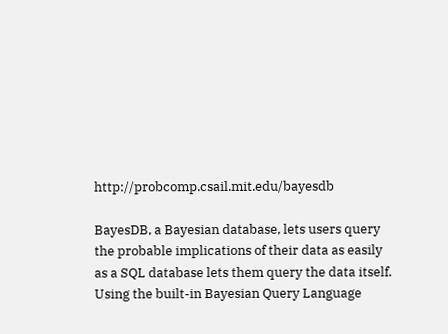http://probcomp.csail.mit.edu/bayesdb

BayesDB, a Bayesian database, lets users query the probable implications of their data as easily as a SQL database lets them query the data itself. Using the built-in Bayesian Query Language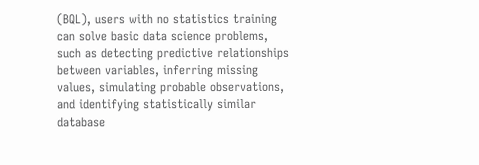(BQL), users with no statistics training can solve basic data science problems, such as detecting predictive relationships between variables, inferring missing values, simulating probable observations, and identifying statistically similar database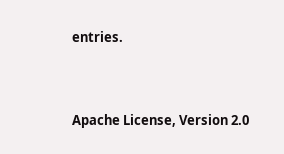entries.


Apache License, Version 2.0